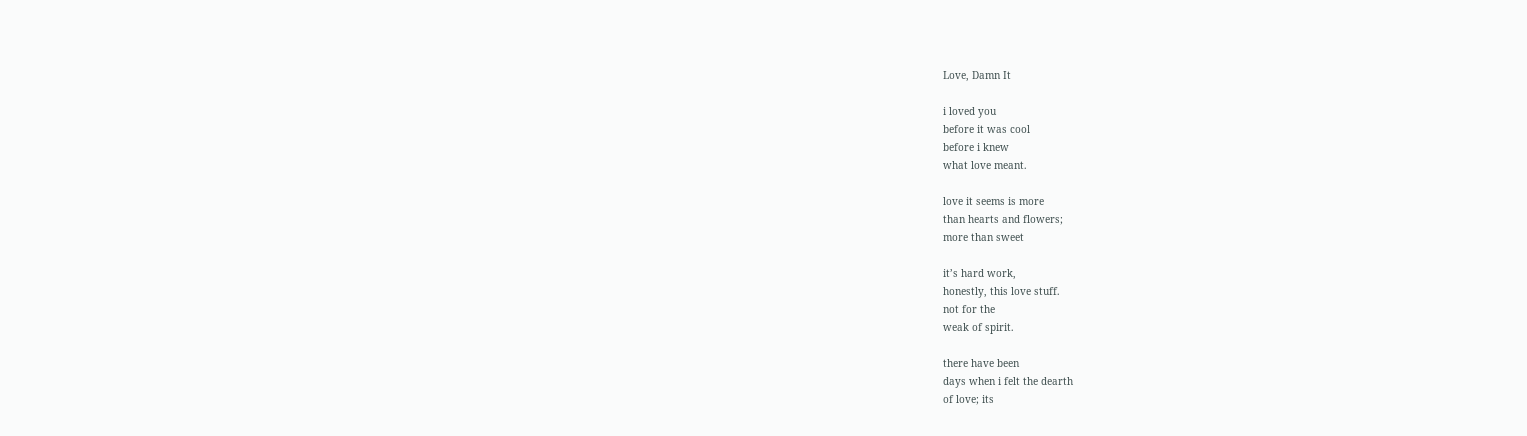Love, Damn It

i loved you
before it was cool
before i knew
what love meant.

love it seems is more
than hearts and flowers;
more than sweet

it’s hard work,
honestly, this love stuff.
not for the
weak of spirit.

there have been
days when i felt the dearth
of love; its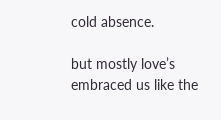cold absence.

but mostly love’s
embraced us like the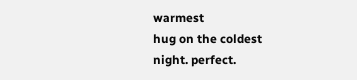warmest
hug on the coldest
night. perfect.